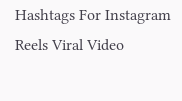Hashtags For Instagram Reels Viral Video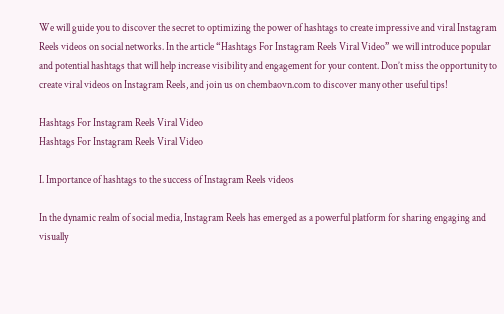We will guide you to discover the secret to optimizing the power of hashtags to create impressive and viral Instagram Reels videos on social networks. In the article “Hashtags For Instagram Reels Viral Video” we will introduce popular and potential hashtags that will help increase visibility and engagement for your content. Don’t miss the opportunity to create viral videos on Instagram Reels, and join us on chembaovn.com to discover many other useful tips!

Hashtags For Instagram Reels Viral Video
Hashtags For Instagram Reels Viral Video

I. Importance of hashtags to the success of Instagram Reels videos

In the dynamic realm of social media, Instagram Reels has emerged as a powerful platform for sharing engaging and visually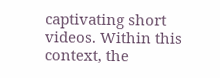captivating short videos. Within this context, the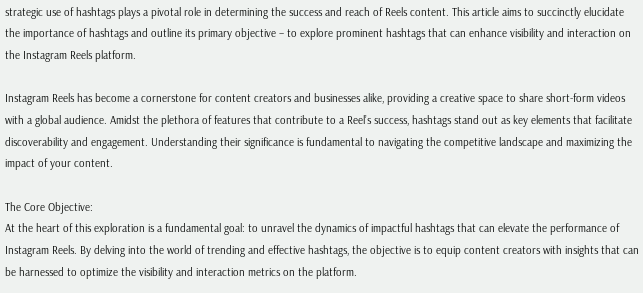strategic use of hashtags plays a pivotal role in determining the success and reach of Reels content. This article aims to succinctly elucidate the importance of hashtags and outline its primary objective – to explore prominent hashtags that can enhance visibility and interaction on the Instagram Reels platform.

Instagram Reels has become a cornerstone for content creators and businesses alike, providing a creative space to share short-form videos with a global audience. Amidst the plethora of features that contribute to a Reel’s success, hashtags stand out as key elements that facilitate discoverability and engagement. Understanding their significance is fundamental to navigating the competitive landscape and maximizing the impact of your content.

The Core Objective:
At the heart of this exploration is a fundamental goal: to unravel the dynamics of impactful hashtags that can elevate the performance of Instagram Reels. By delving into the world of trending and effective hashtags, the objective is to equip content creators with insights that can be harnessed to optimize the visibility and interaction metrics on the platform.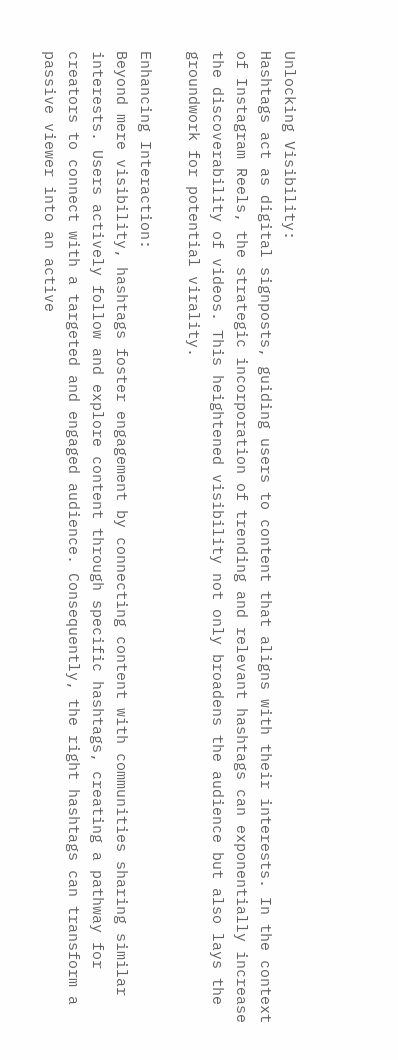Unlocking Visibility:
Hashtags act as digital signposts, guiding users to content that aligns with their interests. In the context of Instagram Reels, the strategic incorporation of trending and relevant hashtags can exponentially increase the discoverability of videos. This heightened visibility not only broadens the audience but also lays the groundwork for potential virality.

Enhancing Interaction:
Beyond mere visibility, hashtags foster engagement by connecting content with communities sharing similar interests. Users actively follow and explore content through specific hashtags, creating a pathway for creators to connect with a targeted and engaged audience. Consequently, the right hashtags can transform a passive viewer into an active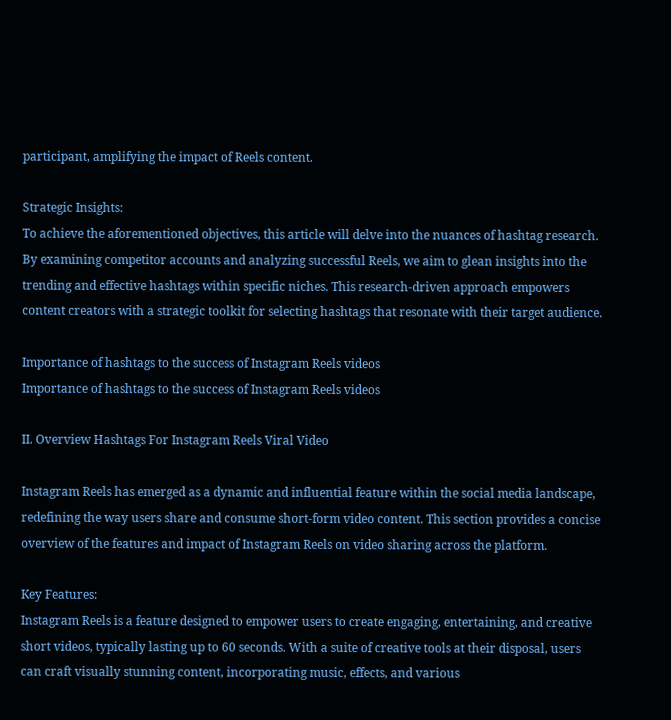participant, amplifying the impact of Reels content.

Strategic Insights:
To achieve the aforementioned objectives, this article will delve into the nuances of hashtag research. By examining competitor accounts and analyzing successful Reels, we aim to glean insights into the trending and effective hashtags within specific niches. This research-driven approach empowers content creators with a strategic toolkit for selecting hashtags that resonate with their target audience.

Importance of hashtags to the success of Instagram Reels videos
Importance of hashtags to the success of Instagram Reels videos

II. Overview Hashtags For Instagram Reels Viral Video

Instagram Reels has emerged as a dynamic and influential feature within the social media landscape, redefining the way users share and consume short-form video content. This section provides a concise overview of the features and impact of Instagram Reels on video sharing across the platform.

Key Features:
Instagram Reels is a feature designed to empower users to create engaging, entertaining, and creative short videos, typically lasting up to 60 seconds. With a suite of creative tools at their disposal, users can craft visually stunning content, incorporating music, effects, and various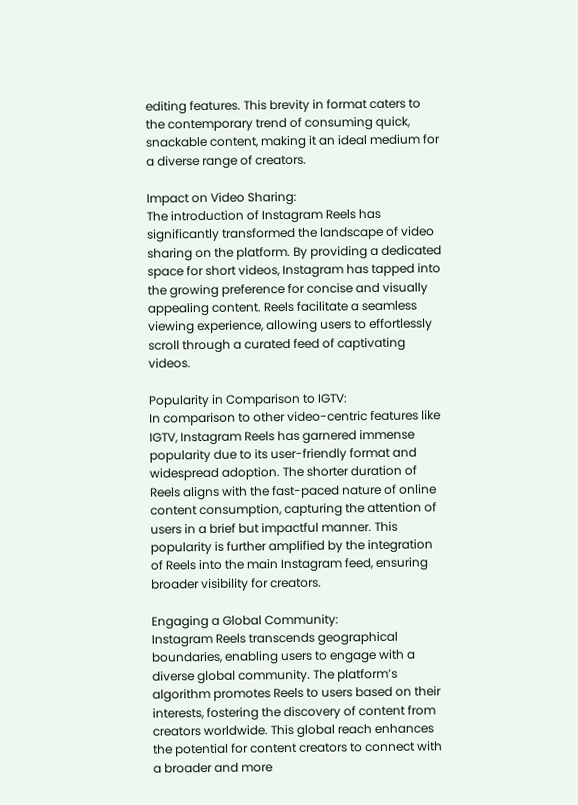editing features. This brevity in format caters to the contemporary trend of consuming quick, snackable content, making it an ideal medium for a diverse range of creators.

Impact on Video Sharing:
The introduction of Instagram Reels has significantly transformed the landscape of video sharing on the platform. By providing a dedicated space for short videos, Instagram has tapped into the growing preference for concise and visually appealing content. Reels facilitate a seamless viewing experience, allowing users to effortlessly scroll through a curated feed of captivating videos.

Popularity in Comparison to IGTV:
In comparison to other video-centric features like IGTV, Instagram Reels has garnered immense popularity due to its user-friendly format and widespread adoption. The shorter duration of Reels aligns with the fast-paced nature of online content consumption, capturing the attention of users in a brief but impactful manner. This popularity is further amplified by the integration of Reels into the main Instagram feed, ensuring broader visibility for creators.

Engaging a Global Community:
Instagram Reels transcends geographical boundaries, enabling users to engage with a diverse global community. The platform’s algorithm promotes Reels to users based on their interests, fostering the discovery of content from creators worldwide. This global reach enhances the potential for content creators to connect with a broader and more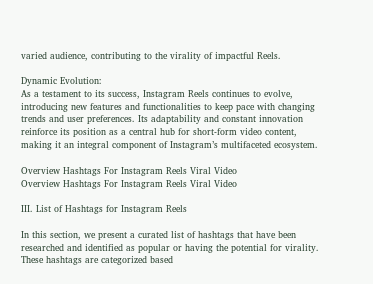varied audience, contributing to the virality of impactful Reels.

Dynamic Evolution:
As a testament to its success, Instagram Reels continues to evolve, introducing new features and functionalities to keep pace with changing trends and user preferences. Its adaptability and constant innovation reinforce its position as a central hub for short-form video content, making it an integral component of Instagram’s multifaceted ecosystem.

Overview Hashtags For Instagram Reels Viral Video
Overview Hashtags For Instagram Reels Viral Video

III. List of Hashtags for Instagram Reels

In this section, we present a curated list of hashtags that have been researched and identified as popular or having the potential for virality. These hashtags are categorized based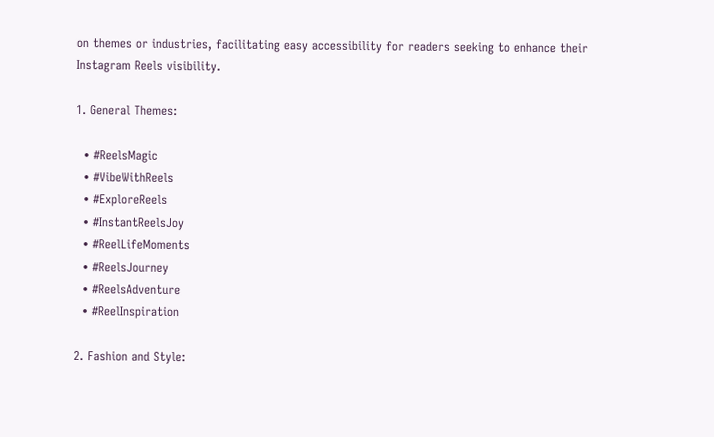on themes or industries, facilitating easy accessibility for readers seeking to enhance their Instagram Reels visibility.

1. General Themes:

  • #ReelsMagic
  • #VibeWithReels
  • #ExploreReels
  • #InstantReelsJoy
  • #ReelLifeMoments
  • #ReelsJourney
  • #ReelsAdventure
  • #ReelInspiration

2. Fashion and Style: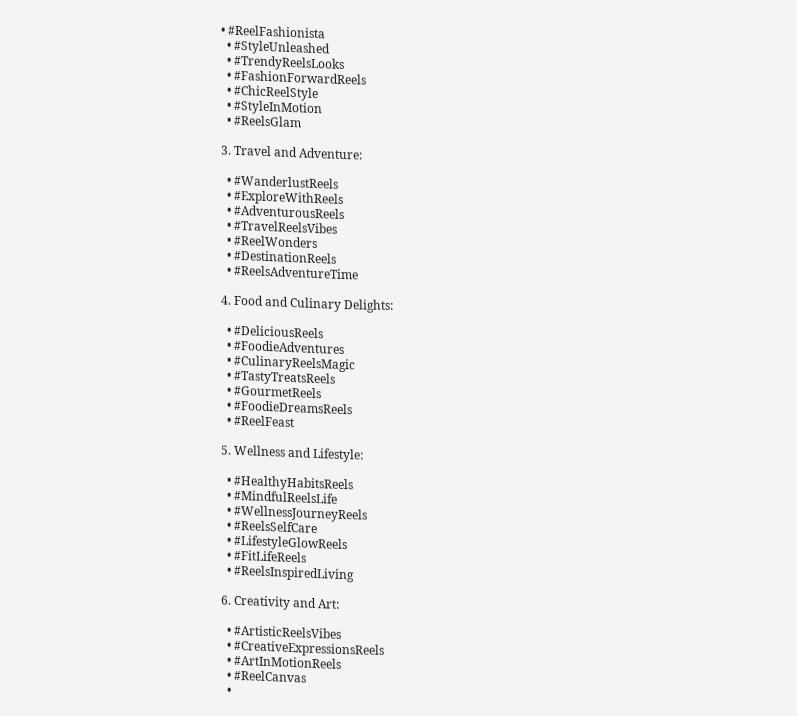• #ReelFashionista
  • #StyleUnleashed
  • #TrendyReelsLooks
  • #FashionForwardReels
  • #ChicReelStyle
  • #StyleInMotion
  • #ReelsGlam

3. Travel and Adventure:

  • #WanderlustReels
  • #ExploreWithReels
  • #AdventurousReels
  • #TravelReelsVibes
  • #ReelWonders
  • #DestinationReels
  • #ReelsAdventureTime

4. Food and Culinary Delights:

  • #DeliciousReels
  • #FoodieAdventures
  • #CulinaryReelsMagic
  • #TastyTreatsReels
  • #GourmetReels
  • #FoodieDreamsReels
  • #ReelFeast

5. Wellness and Lifestyle:

  • #HealthyHabitsReels
  • #MindfulReelsLife
  • #WellnessJourneyReels
  • #ReelsSelfCare
  • #LifestyleGlowReels
  • #FitLifeReels
  • #ReelsInspiredLiving

6. Creativity and Art:

  • #ArtisticReelsVibes
  • #CreativeExpressionsReels
  • #ArtInMotionReels
  • #ReelCanvas
  •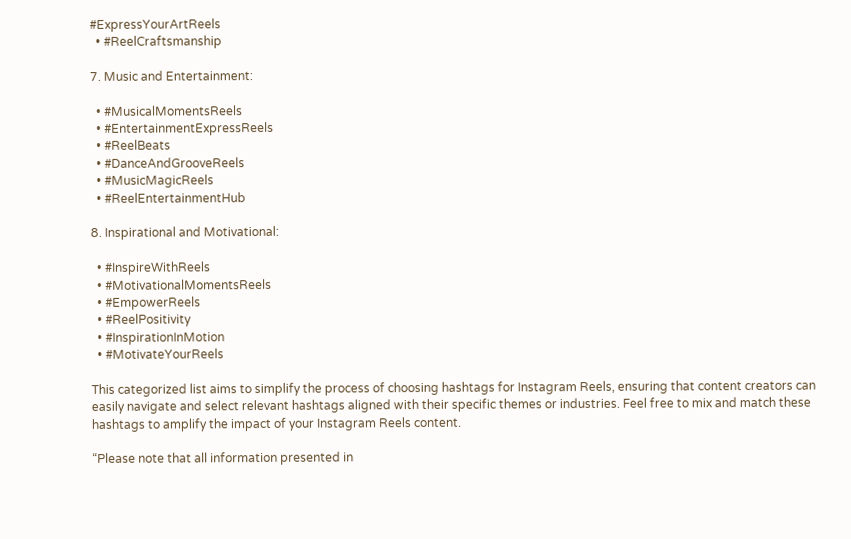#ExpressYourArtReels
  • #ReelCraftsmanship

7. Music and Entertainment:

  • #MusicalMomentsReels
  • #EntertainmentExpressReels
  • #ReelBeats
  • #DanceAndGrooveReels
  • #MusicMagicReels
  • #ReelEntertainmentHub

8. Inspirational and Motivational:

  • #InspireWithReels
  • #MotivationalMomentsReels
  • #EmpowerReels
  • #ReelPositivity
  • #InspirationInMotion
  • #MotivateYourReels

This categorized list aims to simplify the process of choosing hashtags for Instagram Reels, ensuring that content creators can easily navigate and select relevant hashtags aligned with their specific themes or industries. Feel free to mix and match these hashtags to amplify the impact of your Instagram Reels content.

“Please note that all information presented in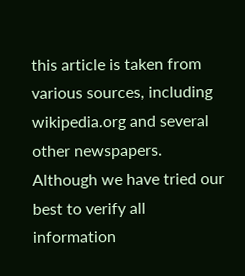this article is taken from various sources, including wikipedia.org and several other newspapers. Although we have tried our best to verify all information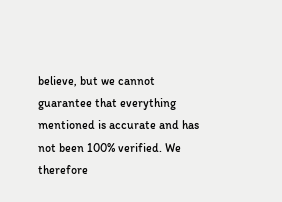believe, but we cannot guarantee that everything mentioned is accurate and has not been 100% verified. We therefore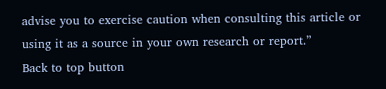advise you to exercise caution when consulting this article or using it as a source in your own research or report.”
Back to top button